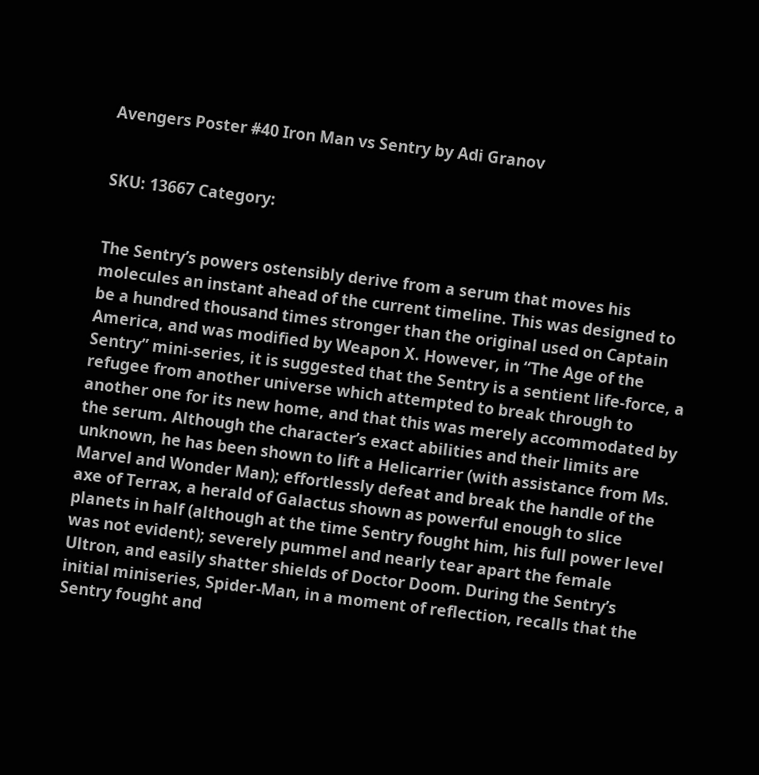Avengers Poster #40 Iron Man vs Sentry by Adi Granov


SKU: 13667 Category:


The Sentry’s powers ostensibly derive from a serum that moves his molecules an instant ahead of the current timeline. This was designed to be a hundred thousand times stronger than the original used on Captain America, and was modified by Weapon X. However, in “The Age of the Sentry” mini-series, it is suggested that the Sentry is a sentient life-force, a refugee from another universe which attempted to break through to another one for its new home, and that this was merely accommodated by the serum. Although the character’s exact abilities and their limits are unknown, he has been shown to lift a Helicarrier (with assistance from Ms. Marvel and Wonder Man); effortlessly defeat and break the handle of the axe of Terrax, a herald of Galactus shown as powerful enough to slice planets in half (although at the time Sentry fought him, his full power level was not evident); severely pummel and nearly tear apart the female Ultron, and easily shatter shields of Doctor Doom. During the Sentry’s initial miniseries, Spider-Man, in a moment of reflection, recalls that the Sentry fought and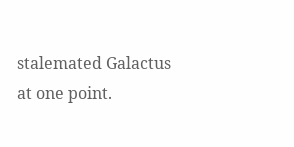stalemated Galactus at one point.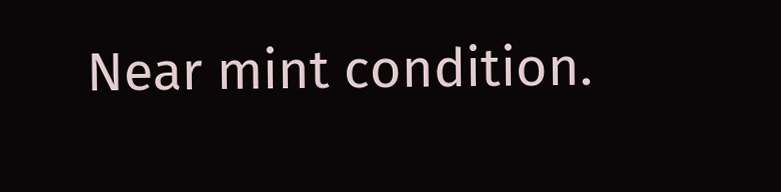Near mint condition.